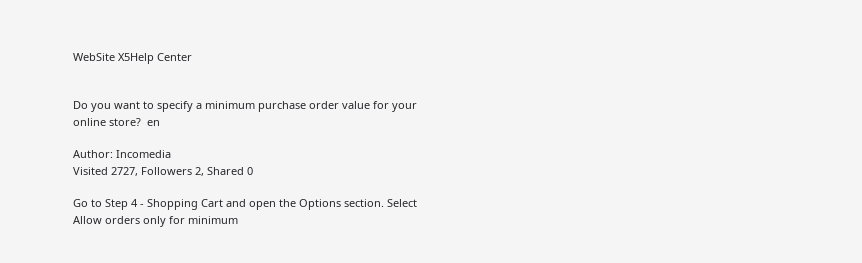WebSite X5Help Center


Do you want to specify a minimum purchase order value for your online store?  en

Author: Incomedia
Visited 2727, Followers 2, Shared 0

Go to Step 4 - Shopping Cart and open the Options section. Select Allow orders only for minimum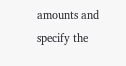amounts and specify the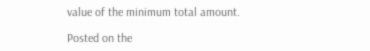value of the minimum total amount.

Posted on the